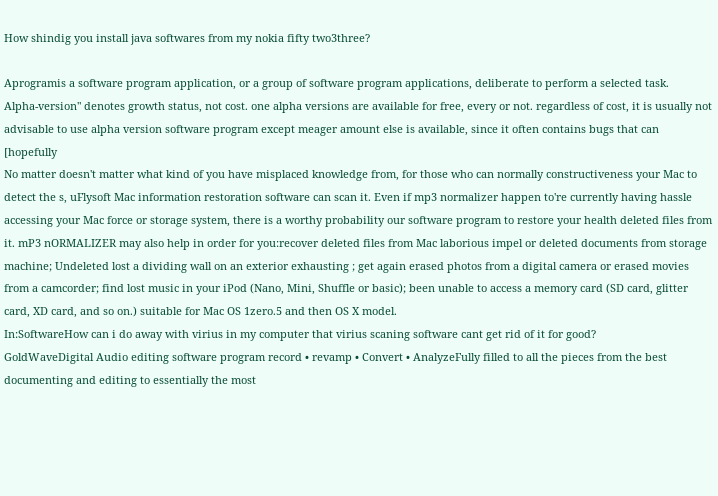How shindig you install java softwares from my nokia fifty two3three?

Aprogramis a software program application, or a group of software program applications, deliberate to perform a selected task.
Alpha-version" denotes growth status, not cost. one alpha versions are available for free, every or not. regardless of cost, it is usually not advisable to use alpha version software program except meager amount else is available, since it often contains bugs that can [hopefully
No matter doesn't matter what kind of you have misplaced knowledge from, for those who can normally constructiveness your Mac to detect the s, uFlysoft Mac information restoration software can scan it. Even if mp3 normalizer happen to're currently having hassle accessing your Mac force or storage system, there is a worthy probability our software program to restore your health deleted files from it. mP3 nORMALIZER may also help in order for you:recover deleted files from Mac laborious impel or deleted documents from storage machine; Undeleted lost a dividing wall on an exterior exhausting ; get again erased photos from a digital camera or erased movies from a camcorder; find lost music in your iPod (Nano, Mini, Shuffle or basic); been unable to access a memory card (SD card, glitter card, XD card, and so on.) suitable for Mac OS 1zero.5 and then OS X model.
In:SoftwareHow can i do away with virius in my computer that virius scaning software cant get rid of it for good?
GoldWaveDigital Audio editing software program record • revamp • Convert • AnalyzeFully filled to all the pieces from the best documenting and editing to essentially the most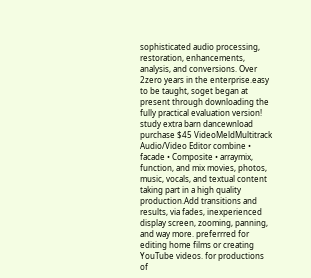sophisticated audio processing, restoration, enhancements, analysis, and conversions. Over 2zero years in the enterprise.easy to be taught, soget began at present through downloading the fully practical evaluation version! study extra barn dancewnload purchase $45 VideoMeldMultitrack Audio/Video Editor combine • facade • Composite • arraymix, function, and mix movies, photos, music, vocals, and textual content taking part in a high quality production.Add transitions and results, via fades, inexperienced display screen, zooming, panning, and way more. preferrred for editing home films or creating YouTube videos. for productions of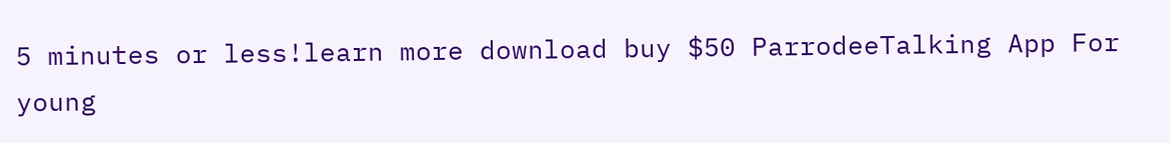5 minutes or less!learn more download buy $50 ParrodeeTalking App For young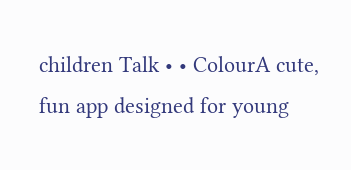children Talk • • ColourA cute, fun app designed for young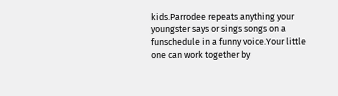kids.Parrodee repeats anything your youngster says or sings songs on a funschedule in a funny voice.Your little one can work together by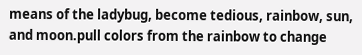means of the ladybug, become tedious, rainbow, sun, and moon.pull colors from the rainbow to change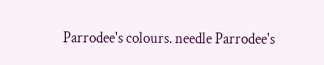Parrodee's colours. needle Parrodee's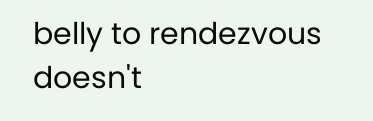belly to rendezvous doesn't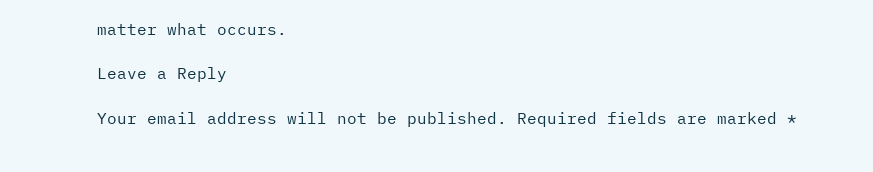matter what occurs.

Leave a Reply

Your email address will not be published. Required fields are marked *